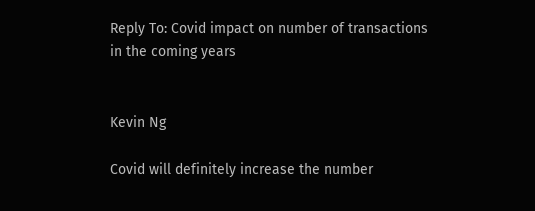Reply To: Covid impact on number of transactions in the coming years


Kevin Ng

Covid will definitely increase the number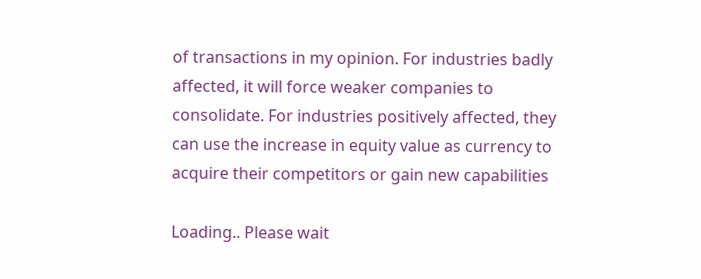of transactions in my opinion. For industries badly affected, it will force weaker companies to consolidate. For industries positively affected, they can use the increase in equity value as currency to acquire their competitors or gain new capabilities

Loading.. Please wait